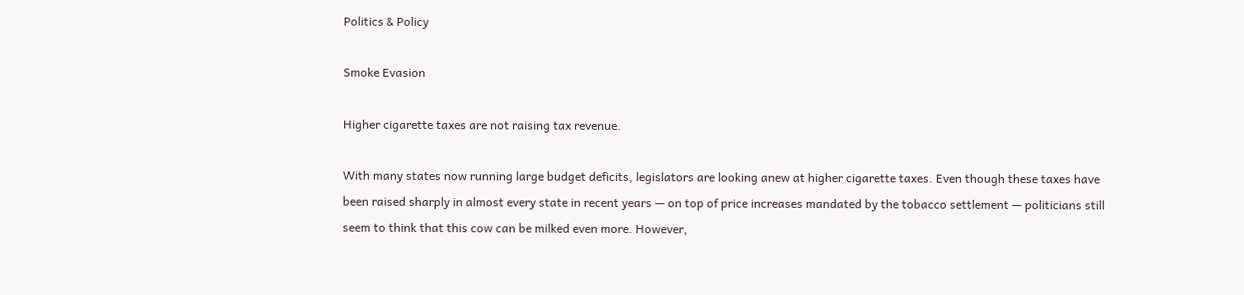Politics & Policy

Smoke Evasion

Higher cigarette taxes are not raising tax revenue.

With many states now running large budget deficits, legislators are looking anew at higher cigarette taxes. Even though these taxes have been raised sharply in almost every state in recent years — on top of price increases mandated by the tobacco settlement — politicians still seem to think that this cow can be milked even more. However,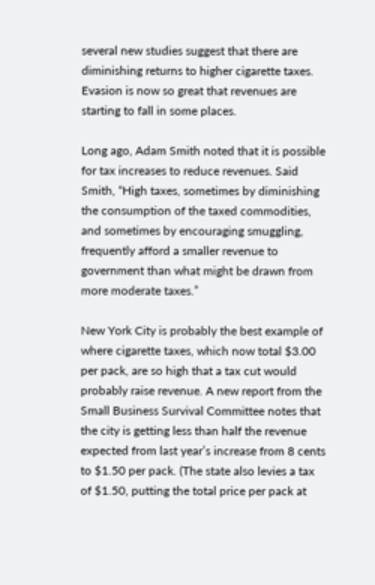several new studies suggest that there are diminishing returns to higher cigarette taxes. Evasion is now so great that revenues are starting to fall in some places.

Long ago, Adam Smith noted that it is possible for tax increases to reduce revenues. Said Smith, “High taxes, sometimes by diminishing the consumption of the taxed commodities, and sometimes by encouraging smuggling, frequently afford a smaller revenue to government than what might be drawn from more moderate taxes.”

New York City is probably the best example of where cigarette taxes, which now total $3.00 per pack, are so high that a tax cut would probably raise revenue. A new report from the Small Business Survival Committee notes that the city is getting less than half the revenue expected from last year’s increase from 8 cents to $1.50 per pack. (The state also levies a tax of $1.50, putting the total price per pack at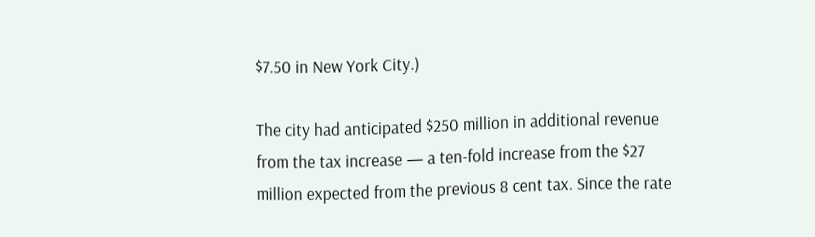$7.50 in New York City.)

The city had anticipated $250 million in additional revenue from the tax increase — a ten-fold increase from the $27 million expected from the previous 8 cent tax. Since the rate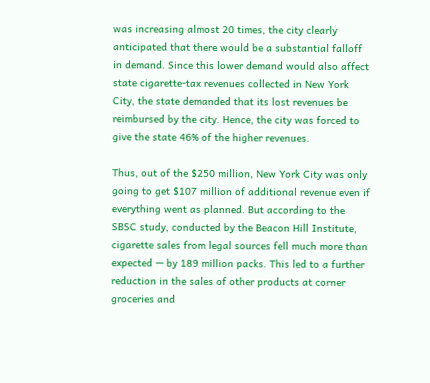was increasing almost 20 times, the city clearly anticipated that there would be a substantial falloff in demand. Since this lower demand would also affect state cigarette-tax revenues collected in New York City, the state demanded that its lost revenues be reimbursed by the city. Hence, the city was forced to give the state 46% of the higher revenues.

Thus, out of the $250 million, New York City was only going to get $107 million of additional revenue even if everything went as planned. But according to the SBSC study, conducted by the Beacon Hill Institute, cigarette sales from legal sources fell much more than expected — by 189 million packs. This led to a further reduction in the sales of other products at corner groceries and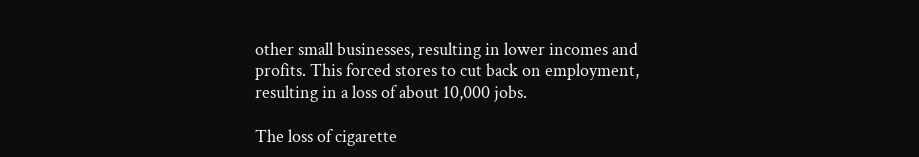other small businesses, resulting in lower incomes and profits. This forced stores to cut back on employment, resulting in a loss of about 10,000 jobs.

The loss of cigarette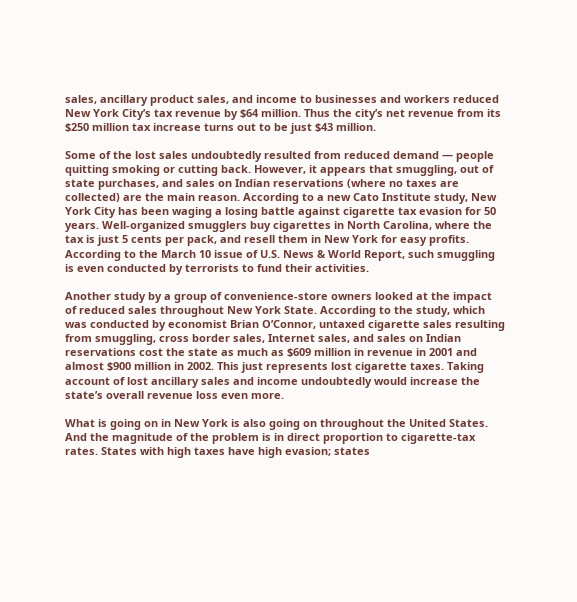sales, ancillary product sales, and income to businesses and workers reduced New York City’s tax revenue by $64 million. Thus the city’s net revenue from its $250 million tax increase turns out to be just $43 million.

Some of the lost sales undoubtedly resulted from reduced demand — people quitting smoking or cutting back. However, it appears that smuggling, out of state purchases, and sales on Indian reservations (where no taxes are collected) are the main reason. According to a new Cato Institute study, New York City has been waging a losing battle against cigarette tax evasion for 50 years. Well-organized smugglers buy cigarettes in North Carolina, where the tax is just 5 cents per pack, and resell them in New York for easy profits. According to the March 10 issue of U.S. News & World Report, such smuggling is even conducted by terrorists to fund their activities.

Another study by a group of convenience-store owners looked at the impact of reduced sales throughout New York State. According to the study, which was conducted by economist Brian O’Connor, untaxed cigarette sales resulting from smuggling, cross border sales, Internet sales, and sales on Indian reservations cost the state as much as $609 million in revenue in 2001 and almost $900 million in 2002. This just represents lost cigarette taxes. Taking account of lost ancillary sales and income undoubtedly would increase the state’s overall revenue loss even more.

What is going on in New York is also going on throughout the United States. And the magnitude of the problem is in direct proportion to cigarette-tax rates. States with high taxes have high evasion; states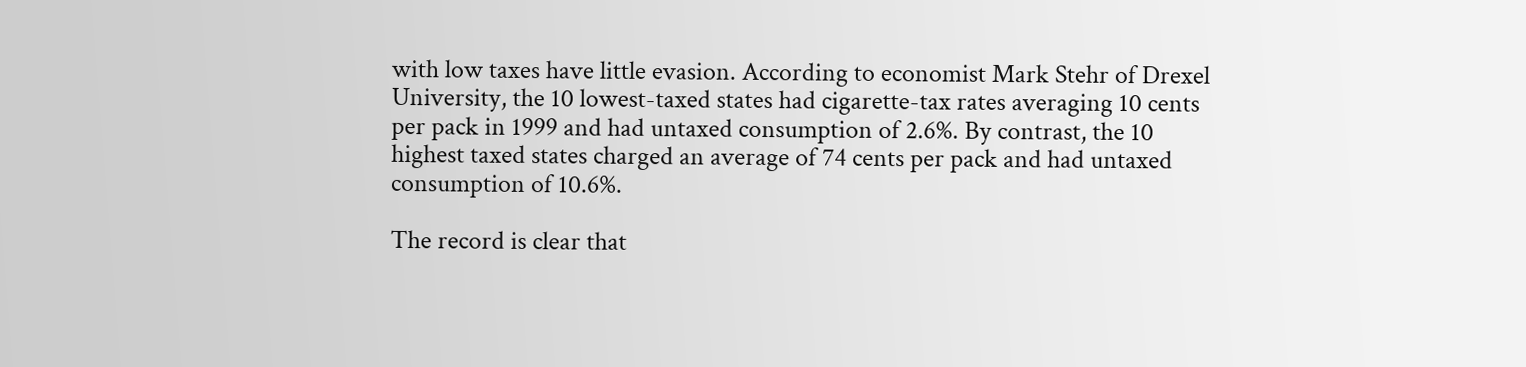with low taxes have little evasion. According to economist Mark Stehr of Drexel University, the 10 lowest-taxed states had cigarette-tax rates averaging 10 cents per pack in 1999 and had untaxed consumption of 2.6%. By contrast, the 10 highest taxed states charged an average of 74 cents per pack and had untaxed consumption of 10.6%.

The record is clear that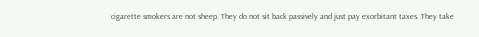cigarette smokers are not sheep. They do not sit back passively and just pay exorbitant taxes. They take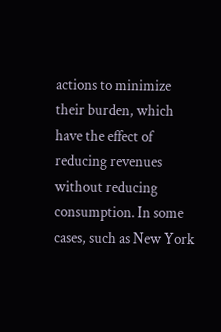actions to minimize their burden, which have the effect of reducing revenues without reducing consumption. In some cases, such as New York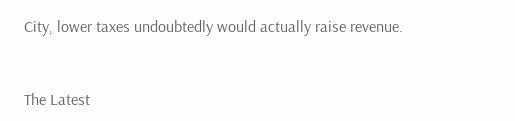City, lower taxes undoubtedly would actually raise revenue.


The Latest